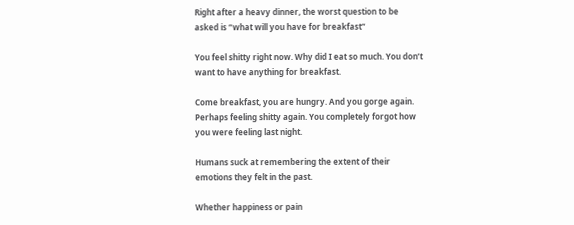Right after a heavy dinner, the worst question to be asked is “what will you have for breakfast”

You feel shitty right now. Why did I eat so much. You don’t want to have anything for breakfast.

Come breakfast, you are hungry. And you gorge again. Perhaps feeling shitty again. You completely forgot how you were feeling last night.

Humans suck at remembering the extent of their emotions they felt in the past.

Whether happiness or pain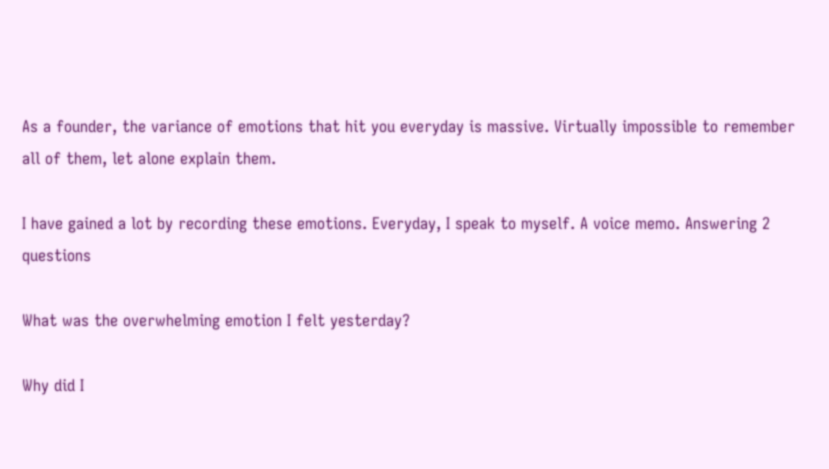As a founder, the variance of emotions that hit you everyday is massive. Virtually impossible to remember all of them, let alone explain them.

I have gained a lot by recording these emotions. Everyday, I speak to myself. A voice memo. Answering 2 questions

What was the overwhelming emotion I felt yesterday?

Why did I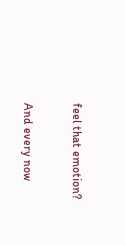feel that emotion?

And every now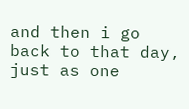and then i go back to that day, just as one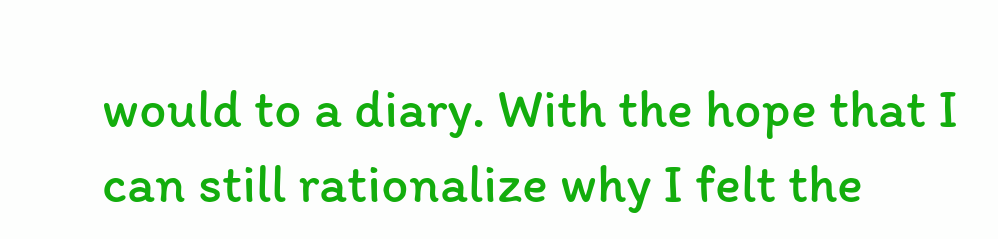would to a diary. With the hope that I can still rationalize why I felt the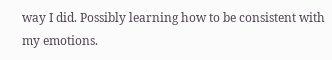way I did. Possibly learning how to be consistent with my emotions.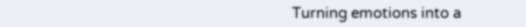Turning emotions into a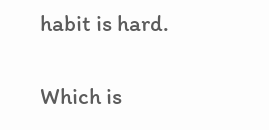habit is hard.

Which is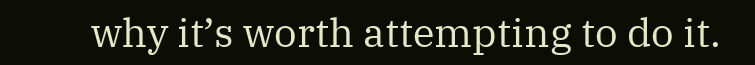why it’s worth attempting to do it.